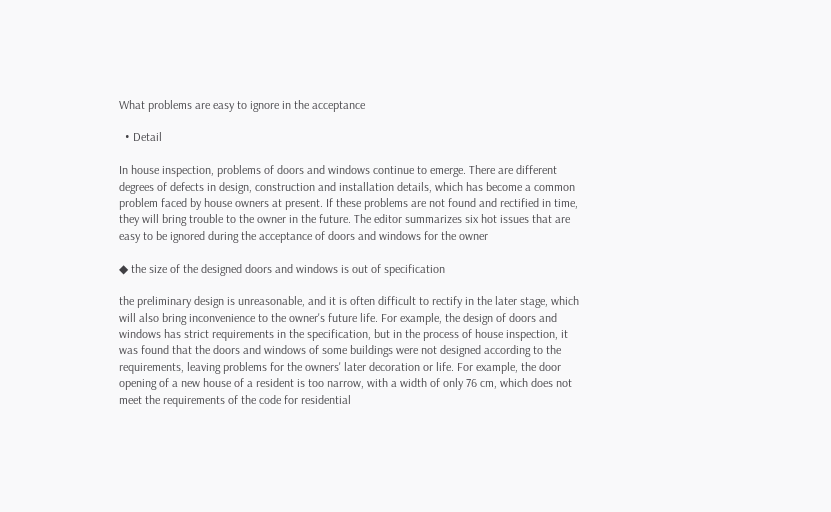What problems are easy to ignore in the acceptance

  • Detail

In house inspection, problems of doors and windows continue to emerge. There are different degrees of defects in design, construction and installation details, which has become a common problem faced by house owners at present. If these problems are not found and rectified in time, they will bring trouble to the owner in the future. The editor summarizes six hot issues that are easy to be ignored during the acceptance of doors and windows for the owner

◆ the size of the designed doors and windows is out of specification

the preliminary design is unreasonable, and it is often difficult to rectify in the later stage, which will also bring inconvenience to the owner's future life. For example, the design of doors and windows has strict requirements in the specification, but in the process of house inspection, it was found that the doors and windows of some buildings were not designed according to the requirements, leaving problems for the owners' later decoration or life. For example, the door opening of a new house of a resident is too narrow, with a width of only 76 cm, which does not meet the requirements of the code for residential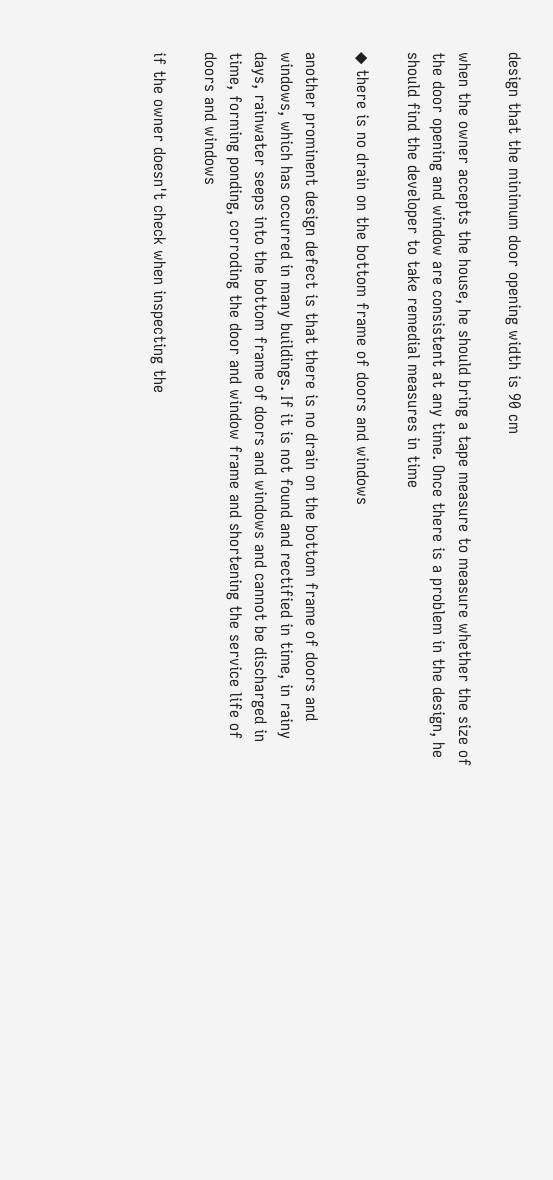design that the minimum door opening width is 90 cm

when the owner accepts the house, he should bring a tape measure to measure whether the size of the door opening and window are consistent at any time. Once there is a problem in the design, he should find the developer to take remedial measures in time

◆ there is no drain on the bottom frame of doors and windows

another prominent design defect is that there is no drain on the bottom frame of doors and windows, which has occurred in many buildings. If it is not found and rectified in time, in rainy days, rainwater seeps into the bottom frame of doors and windows and cannot be discharged in time, forming ponding, corroding the door and window frame and shortening the service life of doors and windows

if the owner doesn't check when inspecting the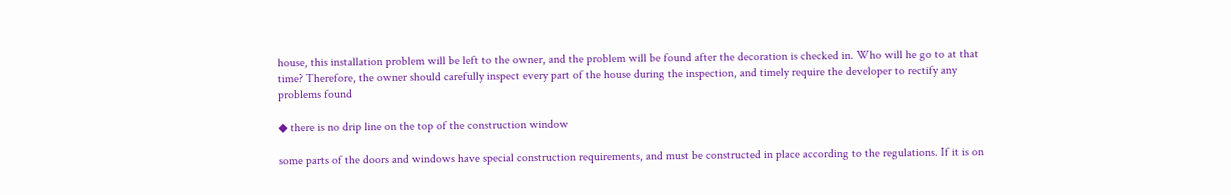house, this installation problem will be left to the owner, and the problem will be found after the decoration is checked in. Who will he go to at that time? Therefore, the owner should carefully inspect every part of the house during the inspection, and timely require the developer to rectify any problems found

◆ there is no drip line on the top of the construction window

some parts of the doors and windows have special construction requirements, and must be constructed in place according to the regulations. If it is on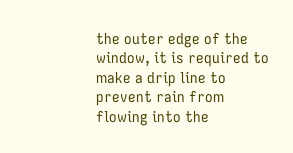the outer edge of the window, it is required to make a drip line to prevent rain from flowing into the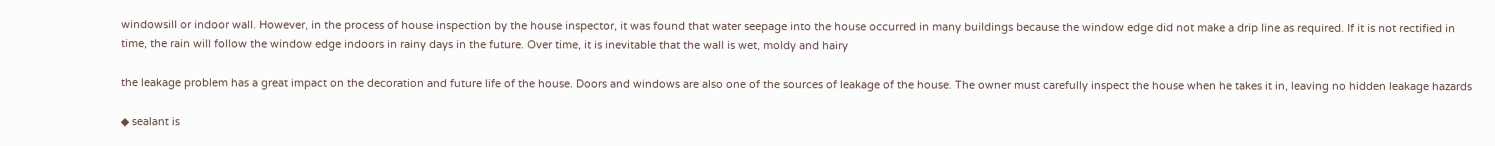windowsill or indoor wall. However, in the process of house inspection by the house inspector, it was found that water seepage into the house occurred in many buildings because the window edge did not make a drip line as required. If it is not rectified in time, the rain will follow the window edge indoors in rainy days in the future. Over time, it is inevitable that the wall is wet, moldy and hairy

the leakage problem has a great impact on the decoration and future life of the house. Doors and windows are also one of the sources of leakage of the house. The owner must carefully inspect the house when he takes it in, leaving no hidden leakage hazards

◆ sealant is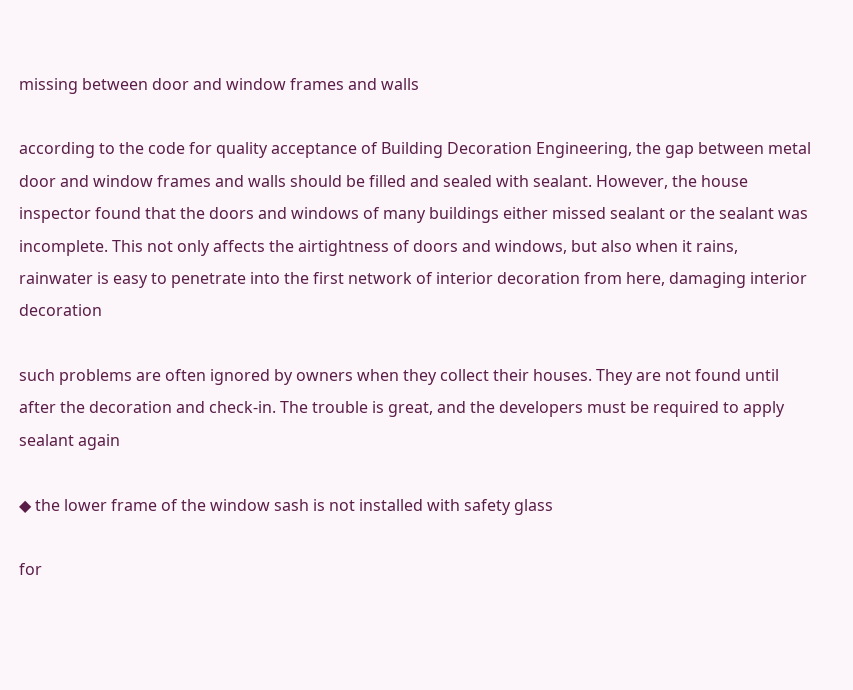missing between door and window frames and walls

according to the code for quality acceptance of Building Decoration Engineering, the gap between metal door and window frames and walls should be filled and sealed with sealant. However, the house inspector found that the doors and windows of many buildings either missed sealant or the sealant was incomplete. This not only affects the airtightness of doors and windows, but also when it rains, rainwater is easy to penetrate into the first network of interior decoration from here, damaging interior decoration

such problems are often ignored by owners when they collect their houses. They are not found until after the decoration and check-in. The trouble is great, and the developers must be required to apply sealant again

◆ the lower frame of the window sash is not installed with safety glass

for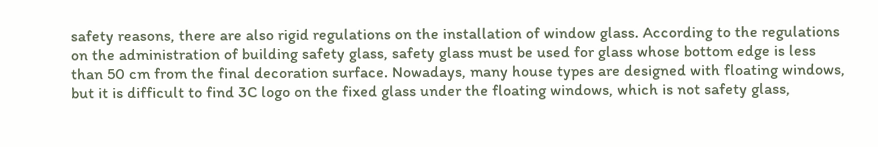safety reasons, there are also rigid regulations on the installation of window glass. According to the regulations on the administration of building safety glass, safety glass must be used for glass whose bottom edge is less than 50 cm from the final decoration surface. Nowadays, many house types are designed with floating windows, but it is difficult to find 3C logo on the fixed glass under the floating windows, which is not safety glass,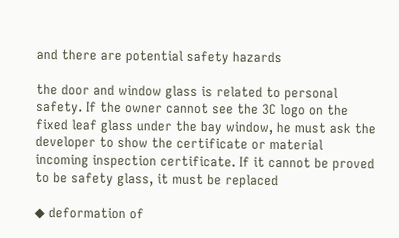and there are potential safety hazards

the door and window glass is related to personal safety. If the owner cannot see the 3C logo on the fixed leaf glass under the bay window, he must ask the developer to show the certificate or material incoming inspection certificate. If it cannot be proved to be safety glass, it must be replaced

◆ deformation of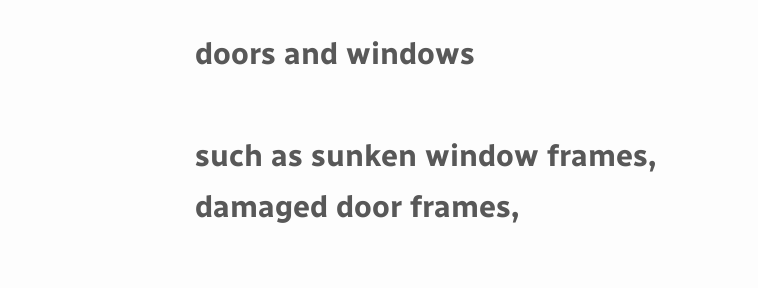doors and windows

such as sunken window frames, damaged door frames,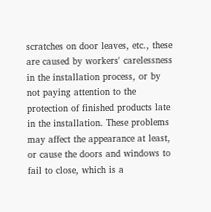scratches on door leaves, etc., these are caused by workers' carelessness in the installation process, or by not paying attention to the protection of finished products late in the installation. These problems may affect the appearance at least, or cause the doors and windows to fail to close, which is a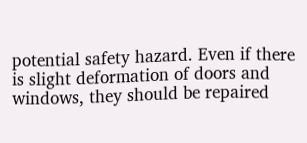potential safety hazard. Even if there is slight deformation of doors and windows, they should be repaired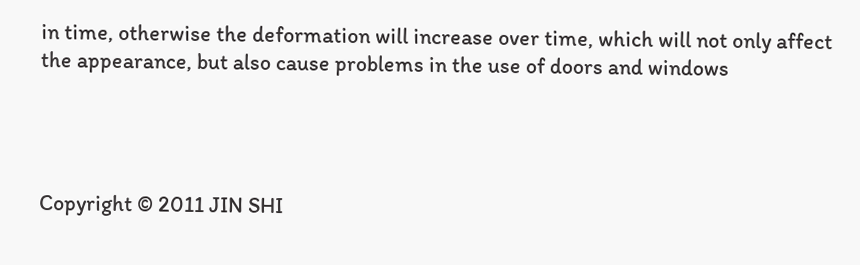in time, otherwise the deformation will increase over time, which will not only affect the appearance, but also cause problems in the use of doors and windows




Copyright © 2011 JIN SHI